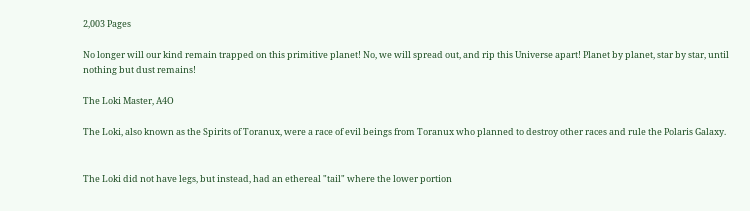2,003 Pages

No longer will our kind remain trapped on this primitive planet! No, we will spread out, and rip this Universe apart! Planet by planet, star by star, until nothing but dust remains!

The Loki Master, A4O

The Loki, also known as the Spirits of Toranux, were a race of evil beings from Toranux who planned to destroy other races and rule the Polaris Galaxy.


The Loki did not have legs, but instead, had an ethereal "tail" where the lower portion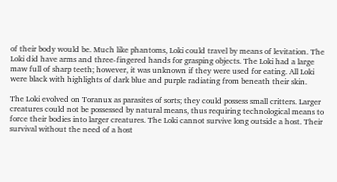of their body would be. Much like phantoms, Loki could travel by means of levitation. The Loki did have arms and three-fingered hands for grasping objects. The Loki had a large maw full of sharp teeth; however, it was unknown if they were used for eating. All Loki were black with highlights of dark blue and purple radiating from beneath their skin.

The Loki evolved on Toranux as parasites of sorts; they could possess small critters. Larger creatures could not be possessed by natural means, thus requiring technological means to force their bodies into larger creatures. The Loki cannot survive long outside a host. Their survival without the need of a host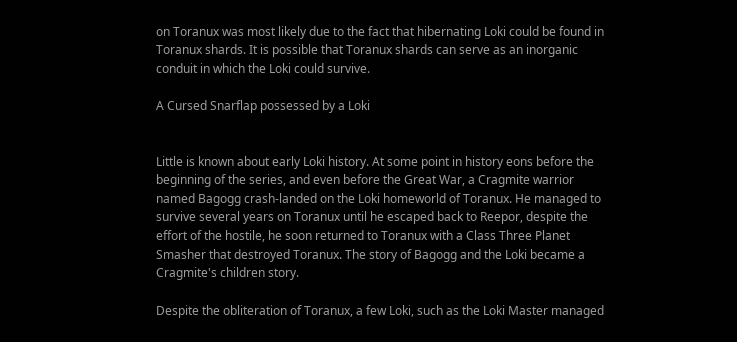on Toranux was most likely due to the fact that hibernating Loki could be found in Toranux shards. It is possible that Toranux shards can serve as an inorganic conduit in which the Loki could survive.

A Cursed Snarflap possessed by a Loki


Little is known about early Loki history. At some point in history eons before the beginning of the series, and even before the Great War, a Cragmite warrior named Bagogg crash-landed on the Loki homeworld of Toranux. He managed to survive several years on Toranux until he escaped back to Reepor, despite the effort of the hostile, he soon returned to Toranux with a Class Three Planet Smasher that destroyed Toranux. The story of Bagogg and the Loki became a Cragmite's children story.

Despite the obliteration of Toranux, a few Loki, such as the Loki Master managed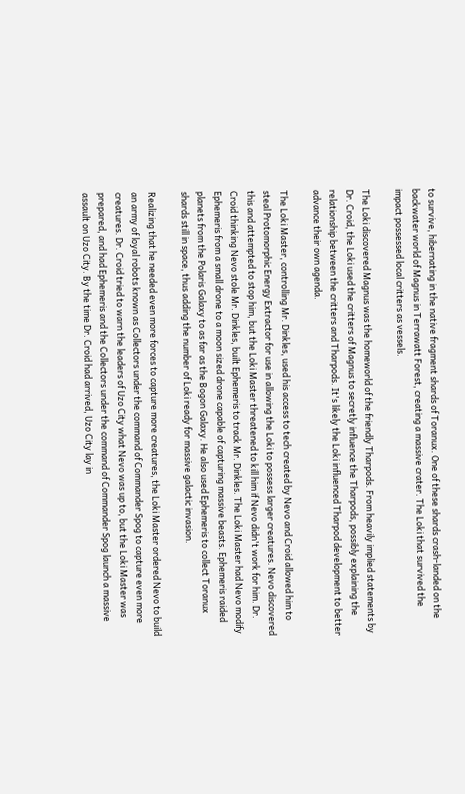to survive, hibernating in the native fragment shards of Toranux. One of these shards crash-landed on the backwater world of Magnus in Terrawatt Forest, creating a massive crater. The Loki that survived the impact possessed local critters as vessels.

The Loki discovered Magnus was the homeworld of the friendly Tharpods. From heavily implied statements by Dr. Croid, the Loki used the critters of Magnus to secretly influence the Tharpods, possibly explaining the relationship between the critters and Tharpods. It's likely the Loki influenced Tharpod development to better advance their own agenda.

The Loki Master, controlling Mr. Dinkles, used his access to tech created by Nevo and Croid allowed him to steal Protomorphic Energy Extractor for use in allowing the Loki to possess larger creatures. Nevo discovered this and attempted to stop him, but the Loki Master threatened to kill him if Nevo didn't work for him. Dr. Croid thinking Nevo stole Mr. Dinkles, built Ephemeris to track Mr. Dinkles. The Loki Master had Nevo modify Ephemeris from a small drone to a moon sized drone capable of capturing massive beasts. Ephemeris raided planets from the Polaris Galaxy to as far as the Bogon Galaxy. He also used Ephemeris to collect Toranux shards still in space, thus adding the number of Loki ready for massive galactic invasion.

Realizing that he needed even more forces to capture more creatures, the Loki Master ordered Nevo to build an army of loyal robots known as Collectors under the command of Commander Spog to capture even more creatures. Dr. Croid tried to warn the leaders of Uzo City what Nevo was up to, but the Loki Master was prepared, and had Ephemeris and the Collectors under the command of Commander Spog launch a massive assault on Uzo City. By the time Dr. Croid had arrived, Uzo City lay in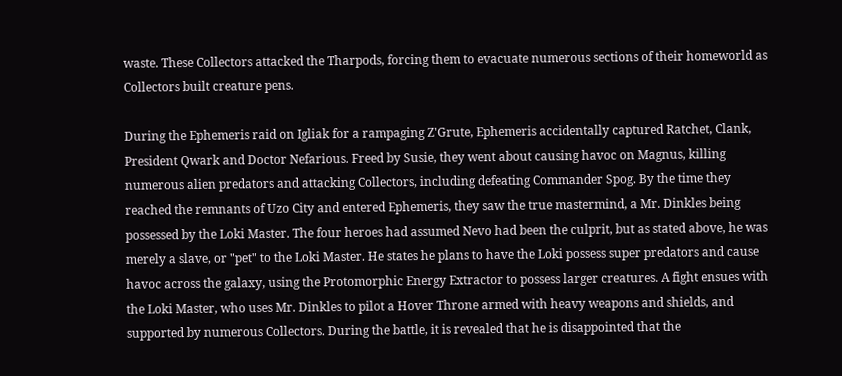waste. These Collectors attacked the Tharpods, forcing them to evacuate numerous sections of their homeworld as Collectors built creature pens.

During the Ephemeris raid on Igliak for a rampaging Z'Grute, Ephemeris accidentally captured Ratchet, Clank, President Qwark and Doctor Nefarious. Freed by Susie, they went about causing havoc on Magnus, killing numerous alien predators and attacking Collectors, including defeating Commander Spog. By the time they reached the remnants of Uzo City and entered Ephemeris, they saw the true mastermind, a Mr. Dinkles being possessed by the Loki Master. The four heroes had assumed Nevo had been the culprit, but as stated above, he was merely a slave, or "pet" to the Loki Master. He states he plans to have the Loki possess super predators and cause havoc across the galaxy, using the Protomorphic Energy Extractor to possess larger creatures. A fight ensues with the Loki Master, who uses Mr. Dinkles to pilot a Hover Throne armed with heavy weapons and shields, and supported by numerous Collectors. During the battle, it is revealed that he is disappointed that the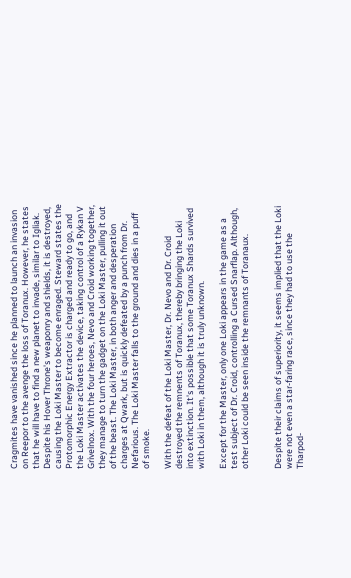Cragmites have vanished since he planned to launch an invasion on Reepor to the avenge the loss of Toranux. However, he states that he will have to find a new planet to invade, similar to Igliak. Despite his Hover Throne's weaponry and shields, it is destroyed, causing the Loki Master to become enraged. Steward states the Protomorphic Energy Extractor is charged and ready to go, and the Loki Master activates the device, taking control of a Rykan V Grivelnox. With the four heroes, Nevo and Croid working together, they manage to turn the gadget on the Loki Master, pulling it out of the beast. The Loki Master, in both anger and desperation charges at Qwark, but is quickly defeated by a punch from Dr. Nefarious. The Loki Master falls to the ground and dies in a puff of smoke.

With the defeat of the Loki Master, Dr. Nevo and Dr. Croid destroyed the remnents of Toranux, thereby bringing the Loki into extinction. It's possible that some Toranux Shards survived with Loki in them, although it is truly unknown.

Except for the Master, only one Loki appears in the game as a test subject of Dr. Croid, controlling a Cursed Snarflap. Although, other Loki could be seen inside the remnants of Toranaux.


Despite their claims of superiority, it seems implied that the Loki were not even a star-faring race, since they had to use the Tharpod-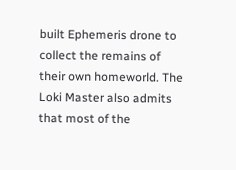built Ephemeris drone to collect the remains of their own homeworld. The Loki Master also admits that most of the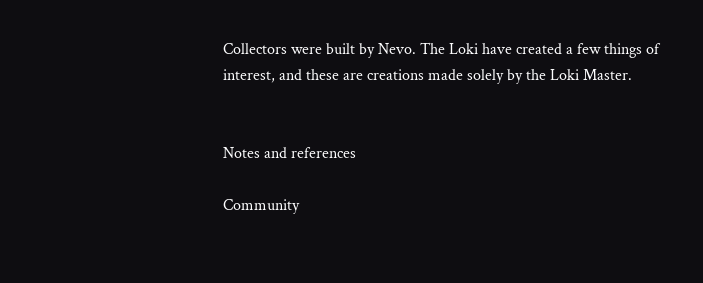Collectors were built by Nevo. The Loki have created a few things of interest, and these are creations made solely by the Loki Master.


Notes and references

Community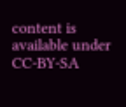content is available under CC-BY-SA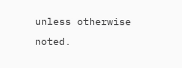unless otherwise noted.